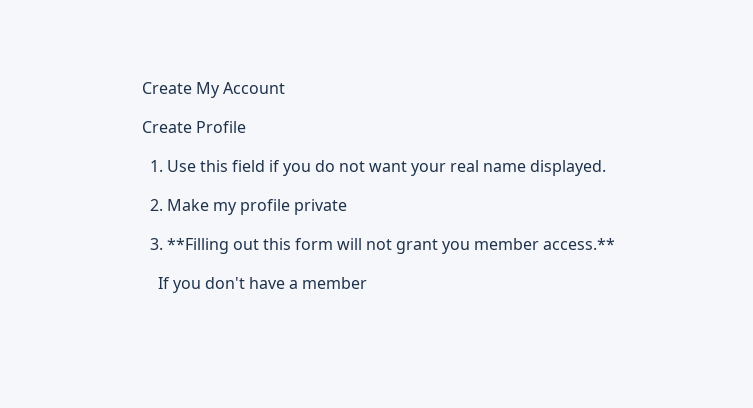Create My Account

Create Profile

  1. Use this field if you do not want your real name displayed.

  2. Make my profile private

  3. **Filling out this form will not grant you member access.**

    If you don't have a member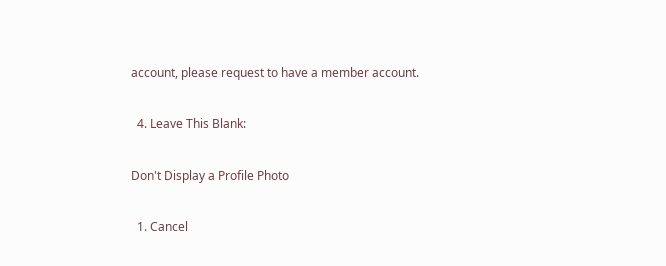account, please request to have a member account.

  4. Leave This Blank:

Don't Display a Profile Photo

  1. Cancel